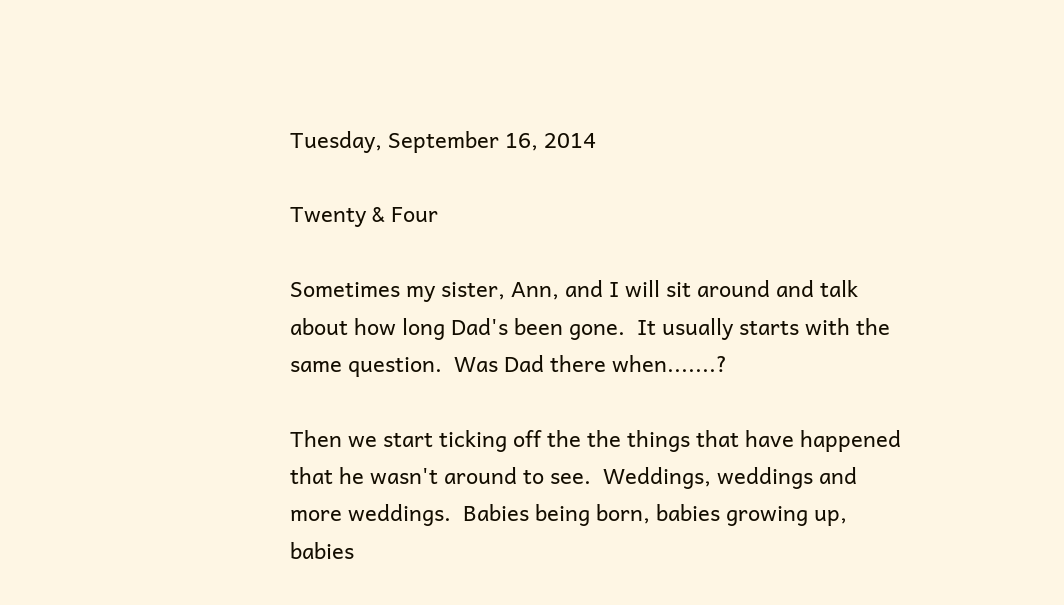Tuesday, September 16, 2014

Twenty & Four

Sometimes my sister, Ann, and I will sit around and talk about how long Dad's been gone.  It usually starts with the same question.  Was Dad there when.......?

Then we start ticking off the the things that have happened that he wasn't around to see.  Weddings, weddings and more weddings.  Babies being born, babies growing up, babies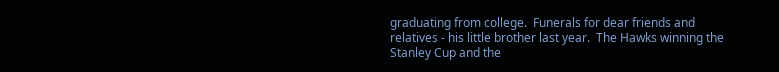graduating from college.  Funerals for dear friends and relatives - his little brother last year.  The Hawks winning the Stanley Cup and the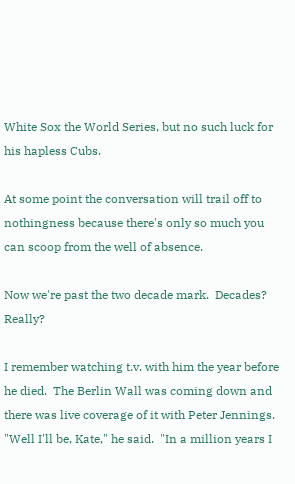White Sox the World Series, but no such luck for his hapless Cubs.

At some point the conversation will trail off to nothingness because there's only so much you can scoop from the well of absence.

Now we're past the two decade mark.  Decades?  Really?

I remember watching t.v. with him the year before he died.  The Berlin Wall was coming down and there was live coverage of it with Peter Jennings.  "Well I'll be, Kate," he said.  "In a million years I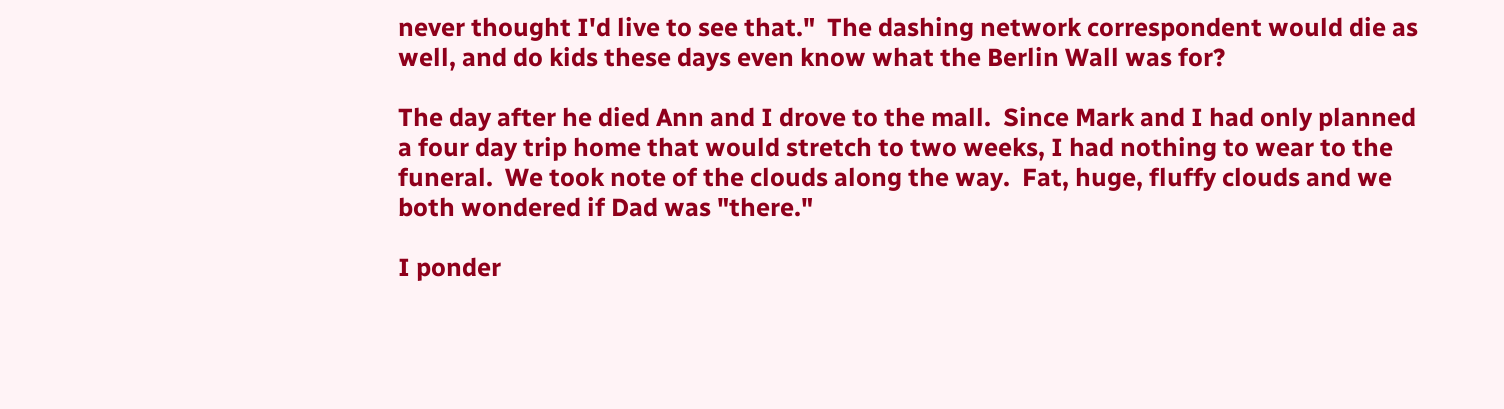never thought I'd live to see that."  The dashing network correspondent would die as well, and do kids these days even know what the Berlin Wall was for?

The day after he died Ann and I drove to the mall.  Since Mark and I had only planned a four day trip home that would stretch to two weeks, I had nothing to wear to the funeral.  We took note of the clouds along the way.  Fat, huge, fluffy clouds and we both wondered if Dad was "there."

I ponder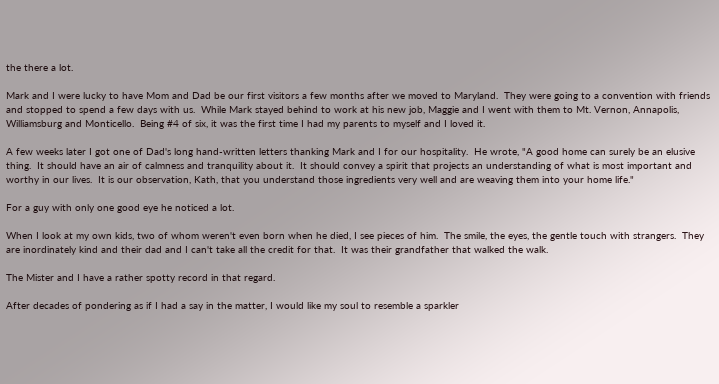the there a lot.

Mark and I were lucky to have Mom and Dad be our first visitors a few months after we moved to Maryland.  They were going to a convention with friends and stopped to spend a few days with us.  While Mark stayed behind to work at his new job, Maggie and I went with them to Mt. Vernon, Annapolis, Williamsburg and Monticello.  Being #4 of six, it was the first time I had my parents to myself and I loved it.

A few weeks later I got one of Dad's long hand-written letters thanking Mark and I for our hospitality.  He wrote, "A good home can surely be an elusive thing.  It should have an air of calmness and tranquility about it.  It should convey a spirit that projects an understanding of what is most important and worthy in our lives.  It is our observation, Kath, that you understand those ingredients very well and are weaving them into your home life."

For a guy with only one good eye he noticed a lot.

When I look at my own kids, two of whom weren't even born when he died, I see pieces of him.  The smile, the eyes, the gentle touch with strangers.  They are inordinately kind and their dad and I can't take all the credit for that.  It was their grandfather that walked the walk.

The Mister and I have a rather spotty record in that regard.

After decades of pondering as if I had a say in the matter, I would like my soul to resemble a sparkler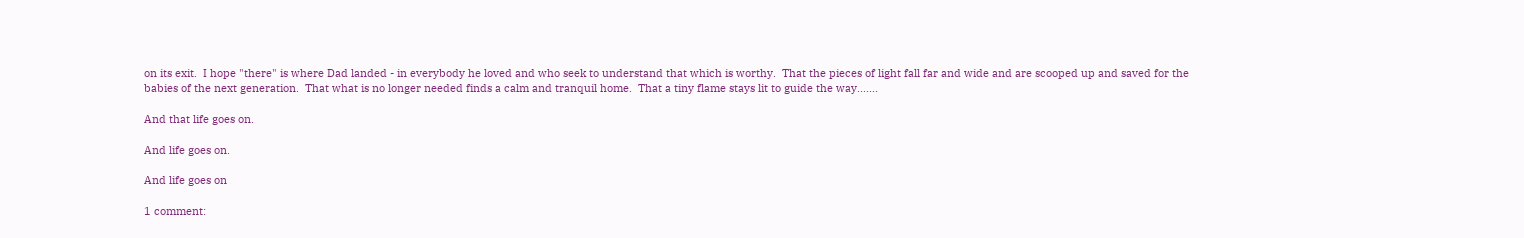on its exit.  I hope "there" is where Dad landed - in everybody he loved and who seek to understand that which is worthy.  That the pieces of light fall far and wide and are scooped up and saved for the babies of the next generation.  That what is no longer needed finds a calm and tranquil home.  That a tiny flame stays lit to guide the way.......

And that life goes on.

And life goes on.

And life goes on

1 comment: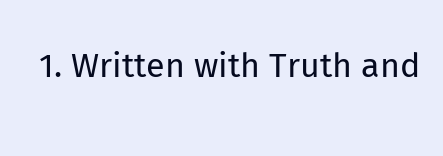1. Written with Truth and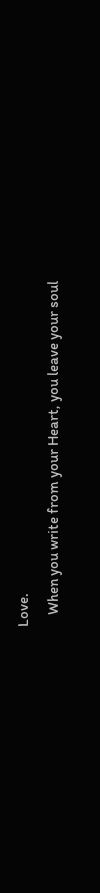Love.
    When you write from your Heart, you leave your soul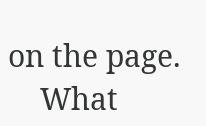on the page.
    What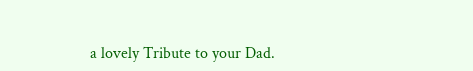a lovely Tribute to your Dad.